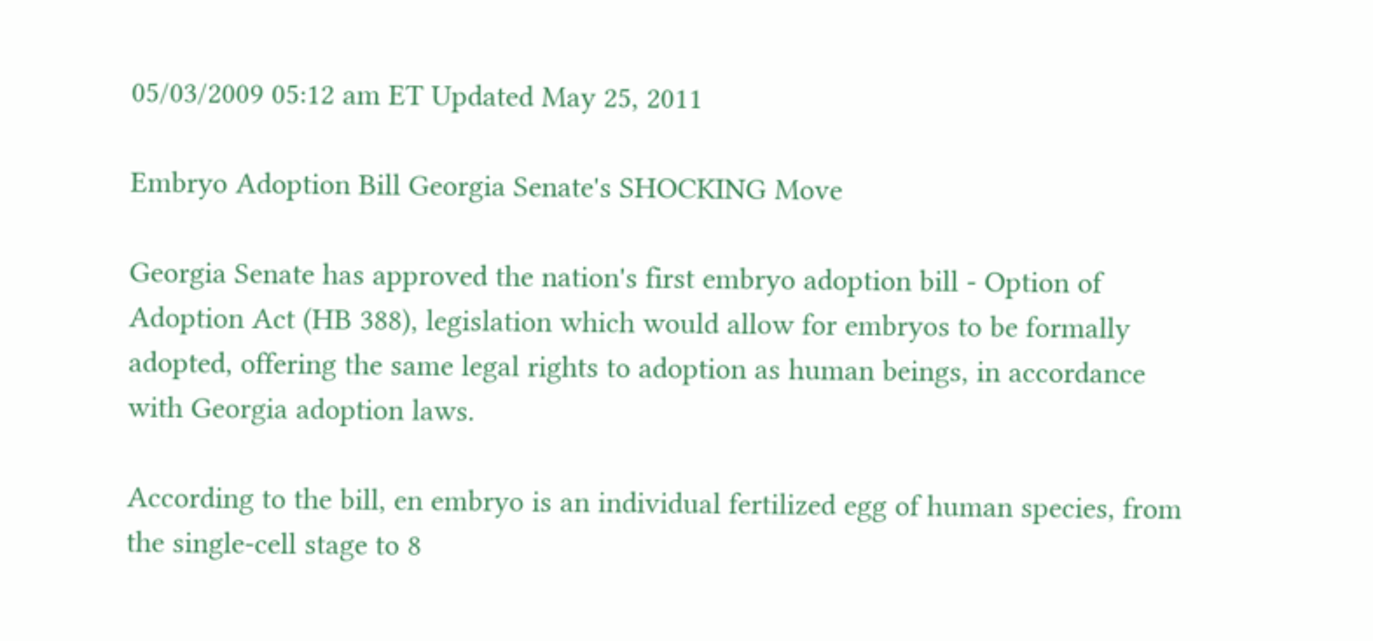05/03/2009 05:12 am ET Updated May 25, 2011

Embryo Adoption Bill Georgia Senate's SHOCKING Move

Georgia Senate has approved the nation's first embryo adoption bill - Option of Adoption Act (HB 388), legislation which would allow for embryos to be formally adopted, offering the same legal rights to adoption as human beings, in accordance with Georgia adoption laws.

According to the bill, en embryo is an individual fertilized egg of human species, from the single-cell stage to 8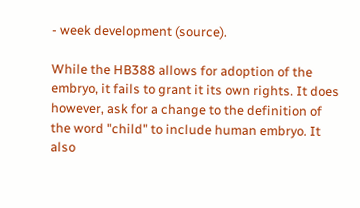- week development (source).

While the HB388 allows for adoption of the embryo, it fails to grant it its own rights. It does however, ask for a change to the definition of the word "child" to include human embryo. It also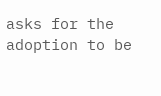asks for the adoption to be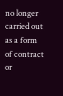no longer carried out as a form of contract or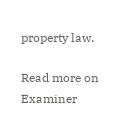property law.

Read more on Examiner